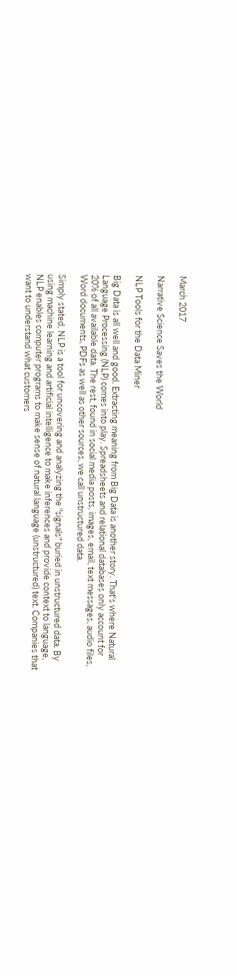March 2017

Narrative Science Saves the World

NLP Tools for the Data Miner

Big Data is all well and good. Extracting meaning from Big Data is another story. That's where Natural Language Processing (NLP) comes into play. Spreadsheets and relational databases only account for 20% of all available data. The rest, found in social media posts, images, email, text messages, audio files, Word documents, PDFs as well as other sources, we call unstructured data.

Simply stated, NLP is a tool for uncovering and analyzing the "signals" buried in unstructured data. By using machine learning and artificial intelligence to make inferences and provide context to language, NLP enables computer programs to make sense of natural language (unstructured) text. Companies that want to understand what customers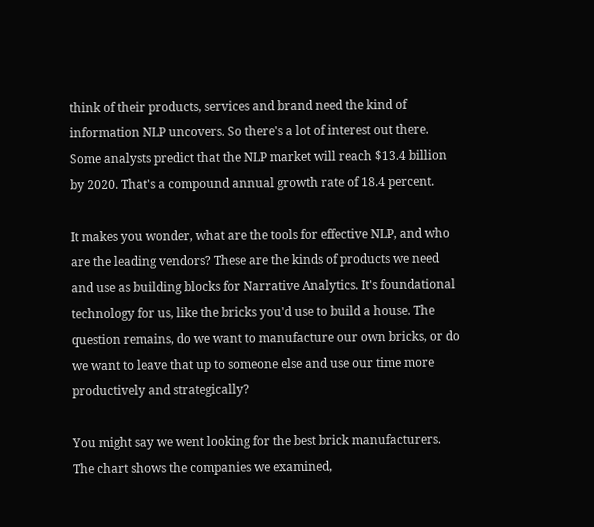think of their products, services and brand need the kind of information NLP uncovers. So there's a lot of interest out there. Some analysts predict that the NLP market will reach $13.4 billion by 2020. That's a compound annual growth rate of 18.4 percent.

It makes you wonder, what are the tools for effective NLP, and who are the leading vendors? These are the kinds of products we need and use as building blocks for Narrative Analytics. It's foundational technology for us, like the bricks you'd use to build a house. The question remains, do we want to manufacture our own bricks, or do we want to leave that up to someone else and use our time more productively and strategically?

You might say we went looking for the best brick manufacturers. The chart shows the companies we examined,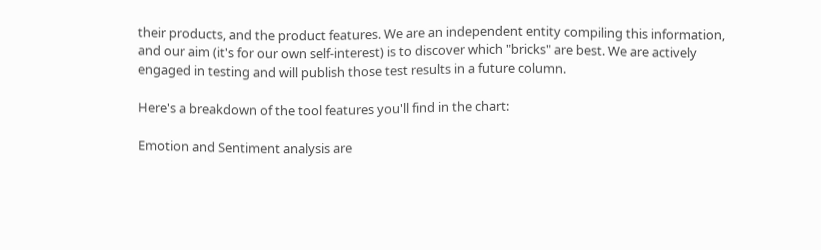their products, and the product features. We are an independent entity compiling this information, and our aim (it's for our own self-interest) is to discover which "bricks" are best. We are actively engaged in testing and will publish those test results in a future column.

Here's a breakdown of the tool features you'll find in the chart:

Emotion and Sentiment analysis are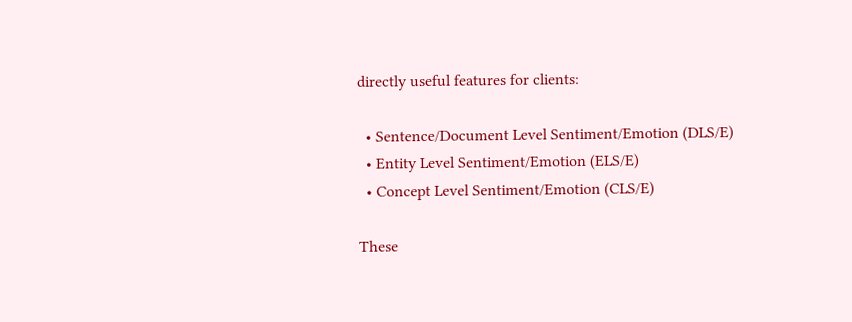directly useful features for clients:

  • Sentence/Document Level Sentiment/Emotion (DLS/E)
  • Entity Level Sentiment/Emotion (ELS/E)
  • Concept Level Sentiment/Emotion (CLS/E)

These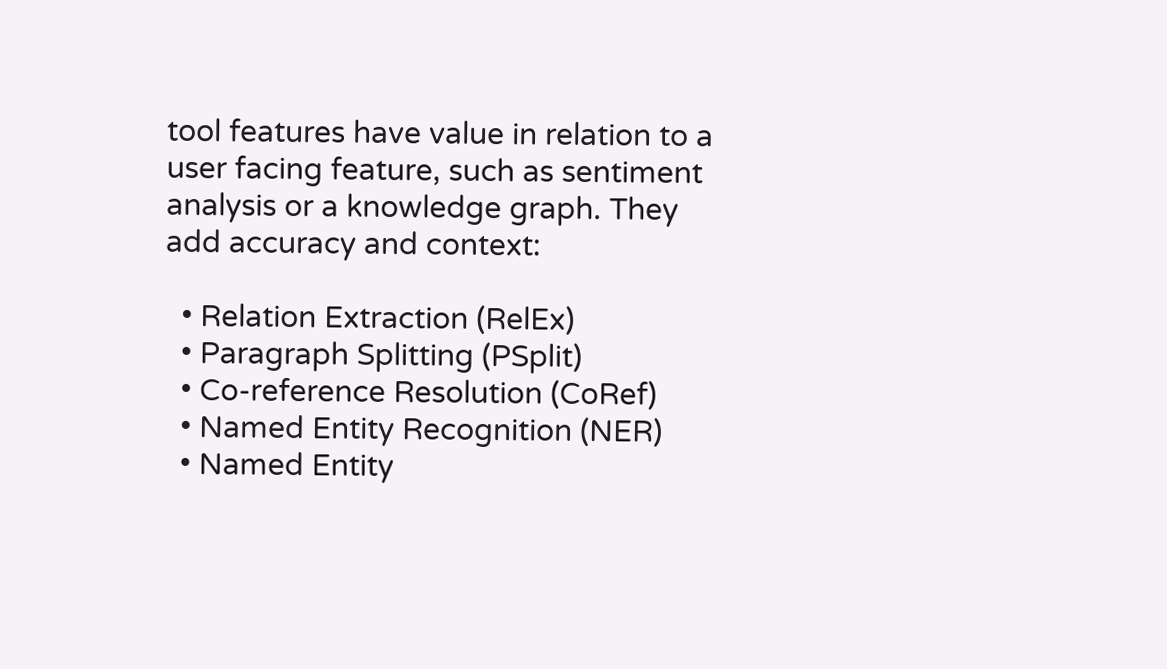tool features have value in relation to a user facing feature, such as sentiment analysis or a knowledge graph. They add accuracy and context:

  • Relation Extraction (RelEx)
  • Paragraph Splitting (PSplit)
  • Co-reference Resolution (CoRef)
  • Named Entity Recognition (NER)
  • Named Entity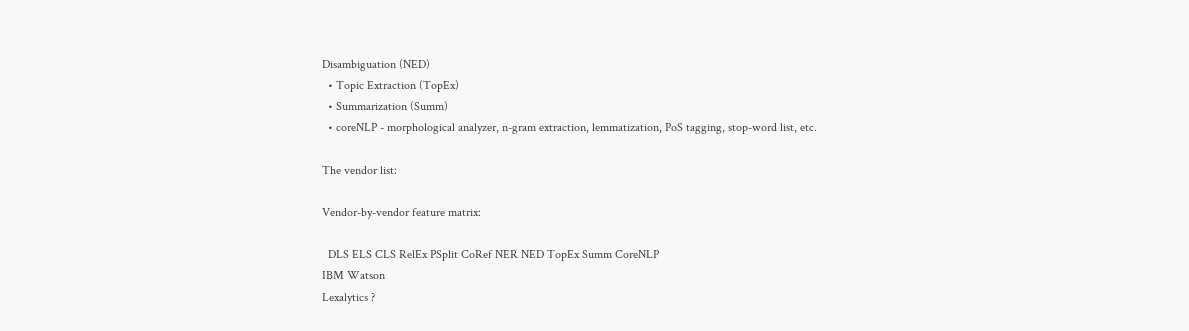Disambiguation (NED)
  • Topic Extraction (TopEx)
  • Summarization (Summ)
  • coreNLP - morphological analyzer, n-gram extraction, lemmatization, PoS tagging, stop-word list, etc.

The vendor list:

Vendor-by-vendor feature matrix:

  DLS ELS CLS RelEx PSplit CoRef NER NED TopEx Summ CoreNLP
IBM Watson
Lexalytics ?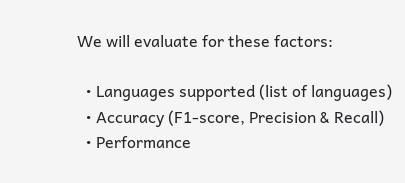We will evaluate for these factors:

  • Languages supported (list of languages)
  • Accuracy (F1-score, Precision & Recall)
  • Performance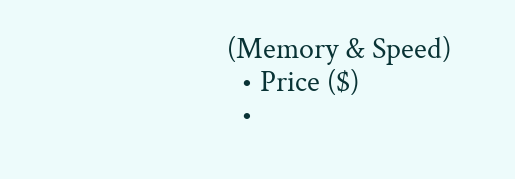(Memory & Speed)
  • Price ($)
  •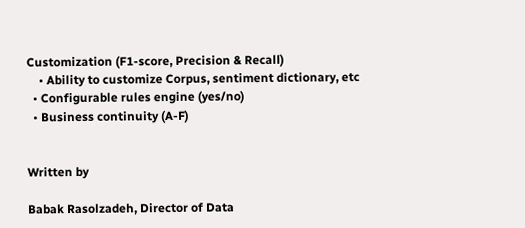Customization (F1-score, Precision & Recall)
    • Ability to customize Corpus, sentiment dictionary, etc
  • Configurable rules engine (yes/no)
  • Business continuity (A-F)


Written by

Babak Rasolzadeh, Director of Data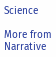Science

More from Narrative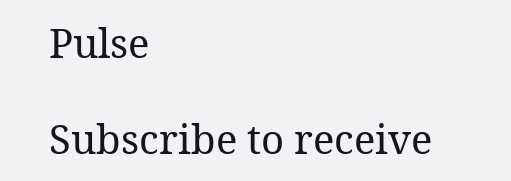Pulse

Subscribe to receive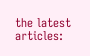the latest articles: